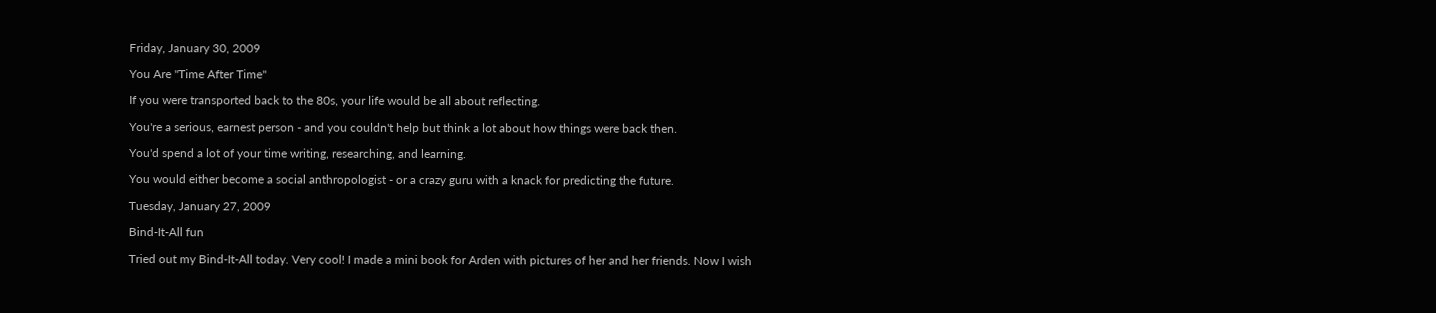Friday, January 30, 2009

You Are "Time After Time"

If you were transported back to the 80s, your life would be all about reflecting.

You're a serious, earnest person - and you couldn't help but think a lot about how things were back then.

You'd spend a lot of your time writing, researching, and learning.

You would either become a social anthropologist - or a crazy guru with a knack for predicting the future.

Tuesday, January 27, 2009

Bind-It-All fun

Tried out my Bind-It-All today. Very cool! I made a mini book for Arden with pictures of her and her friends. Now I wish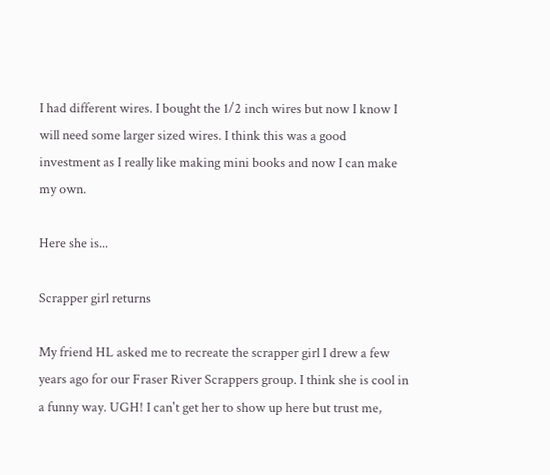I had different wires. I bought the 1/2 inch wires but now I know I will need some larger sized wires. I think this was a good investment as I really like making mini books and now I can make my own.

Here she is...

Scrapper girl returns

My friend HL asked me to recreate the scrapper girl I drew a few years ago for our Fraser River Scrappers group. I think she is cool in a funny way. UGH! I can't get her to show up here but trust me,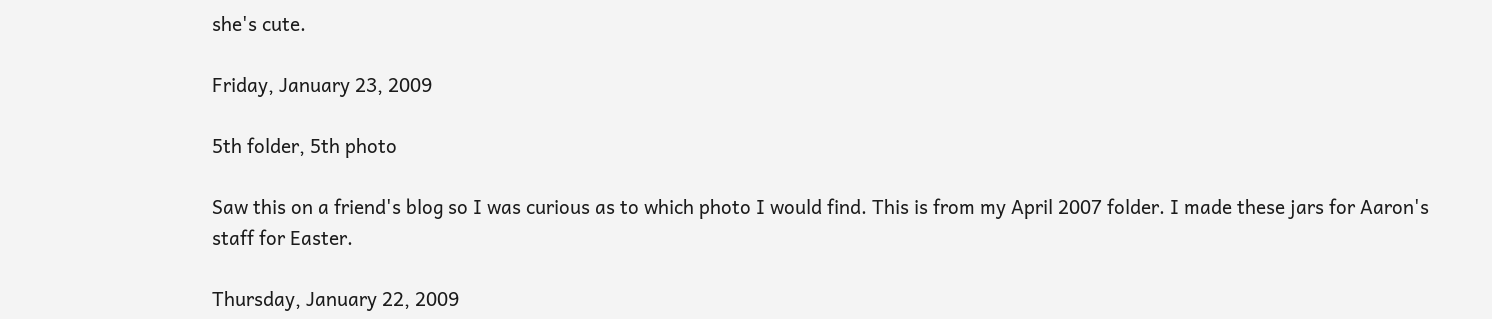she's cute.

Friday, January 23, 2009

5th folder, 5th photo

Saw this on a friend's blog so I was curious as to which photo I would find. This is from my April 2007 folder. I made these jars for Aaron's staff for Easter.

Thursday, January 22, 2009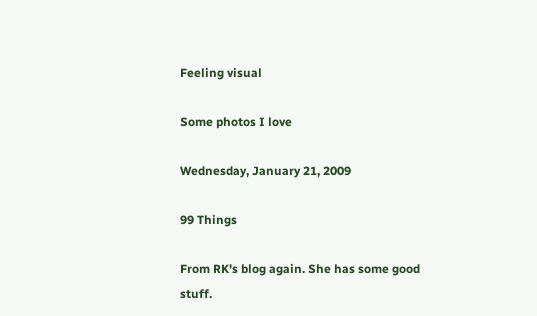Feeling visual

Some photos I love

Wednesday, January 21, 2009

99 Things

From RK's blog again. She has some good stuff.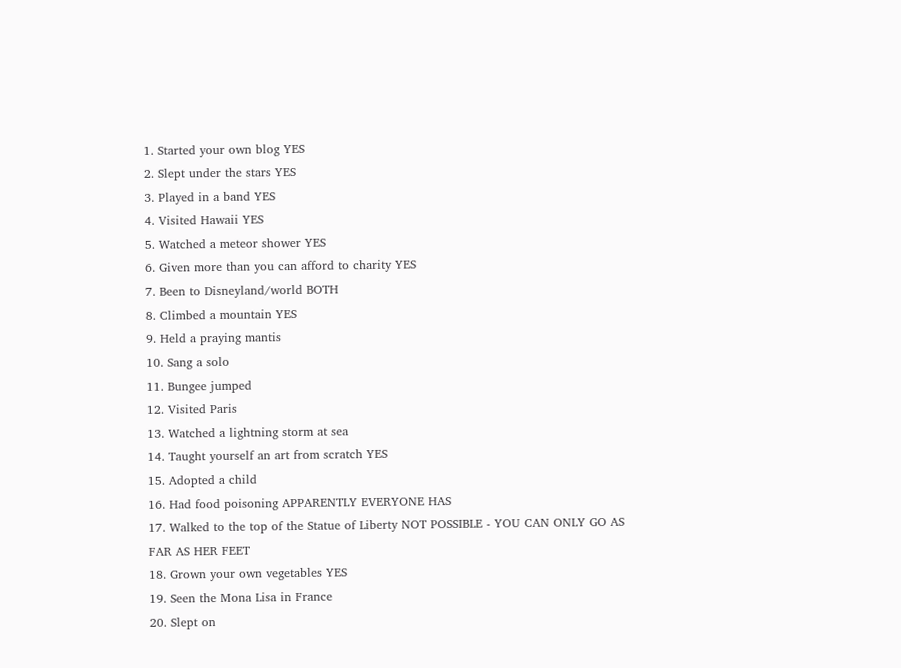1. Started your own blog YES
2. Slept under the stars YES
3. Played in a band YES
4. Visited Hawaii YES
5. Watched a meteor shower YES
6. Given more than you can afford to charity YES
7. Been to Disneyland/world BOTH
8. Climbed a mountain YES
9. Held a praying mantis
10. Sang a solo
11. Bungee jumped
12. Visited Paris
13. Watched a lightning storm at sea
14. Taught yourself an art from scratch YES
15. Adopted a child
16. Had food poisoning APPARENTLY EVERYONE HAS
17. Walked to the top of the Statue of Liberty NOT POSSIBLE - YOU CAN ONLY GO AS FAR AS HER FEET
18. Grown your own vegetables YES
19. Seen the Mona Lisa in France
20. Slept on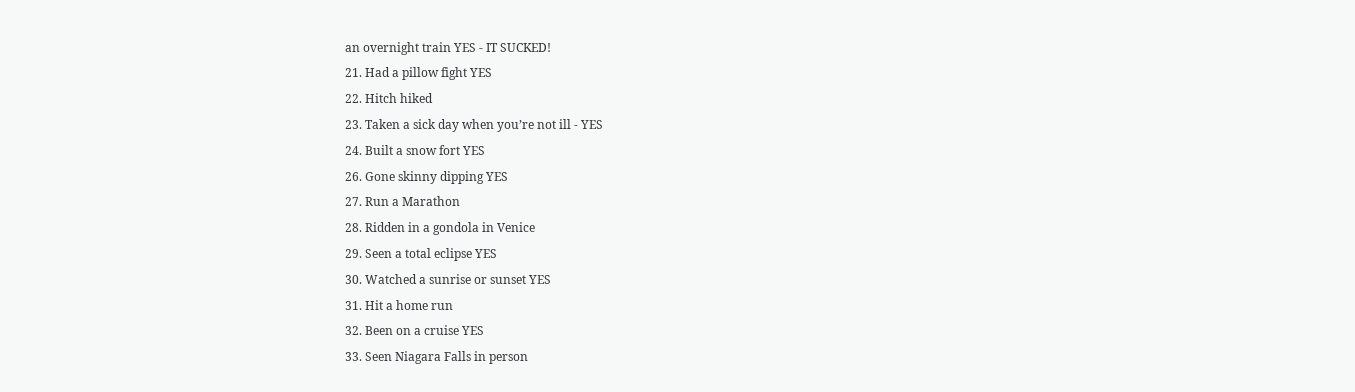an overnight train YES - IT SUCKED!
21. Had a pillow fight YES
22. Hitch hiked
23. Taken a sick day when you’re not ill - YES
24. Built a snow fort YES
26. Gone skinny dipping YES
27. Run a Marathon
28. Ridden in a gondola in Venice
29. Seen a total eclipse YES
30. Watched a sunrise or sunset YES
31. Hit a home run
32. Been on a cruise YES
33. Seen Niagara Falls in person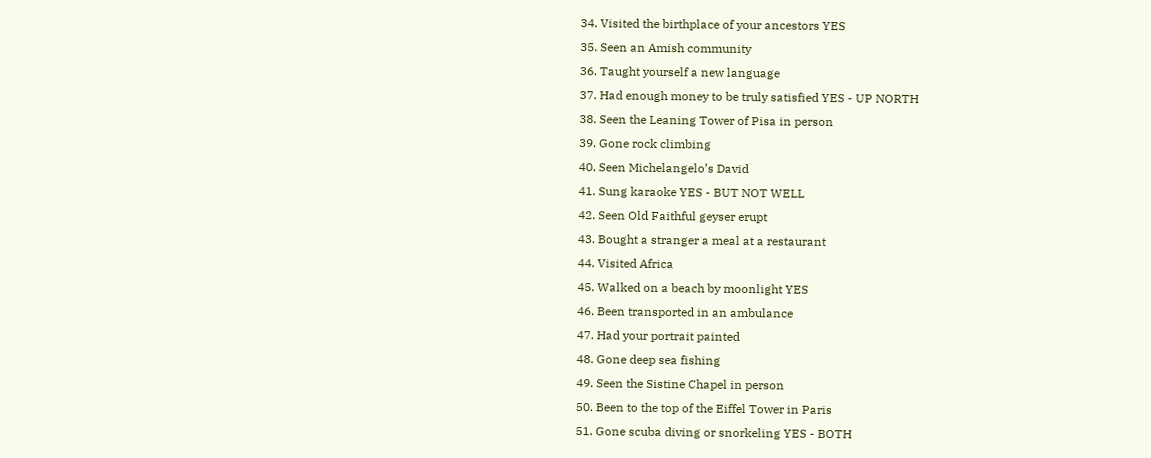34. Visited the birthplace of your ancestors YES
35. Seen an Amish community
36. Taught yourself a new language
37. Had enough money to be truly satisfied YES - UP NORTH
38. Seen the Leaning Tower of Pisa in person
39. Gone rock climbing
40. Seen Michelangelo’s David
41. Sung karaoke YES - BUT NOT WELL
42. Seen Old Faithful geyser erupt
43. Bought a stranger a meal at a restaurant
44. Visited Africa
45. Walked on a beach by moonlight YES
46. Been transported in an ambulance
47. Had your portrait painted
48. Gone deep sea fishing
49. Seen the Sistine Chapel in person
50. Been to the top of the Eiffel Tower in Paris
51. Gone scuba diving or snorkeling YES - BOTH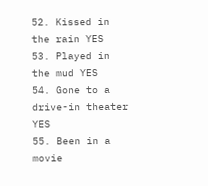52. Kissed in the rain YES
53. Played in the mud YES
54. Gone to a drive-in theater YES
55. Been in a movie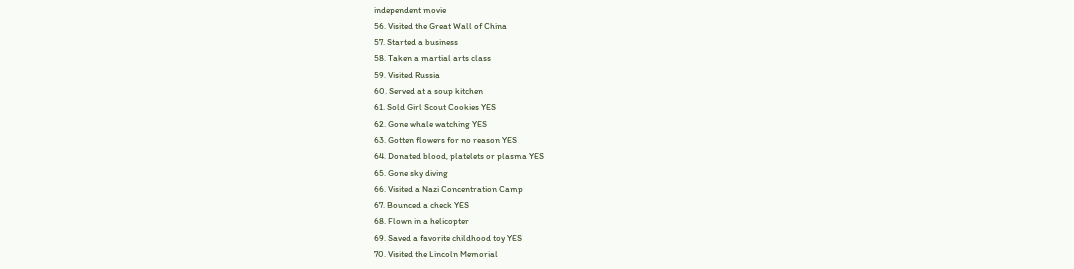independent movie
56. Visited the Great Wall of China
57. Started a business
58. Taken a martial arts class
59. Visited Russia
60. Served at a soup kitchen
61. Sold Girl Scout Cookies YES
62. Gone whale watching YES
63. Gotten flowers for no reason YES
64. Donated blood, platelets or plasma YES
65. Gone sky diving
66. Visited a Nazi Concentration Camp
67. Bounced a check YES
68. Flown in a helicopter
69. Saved a favorite childhood toy YES
70. Visited the Lincoln Memorial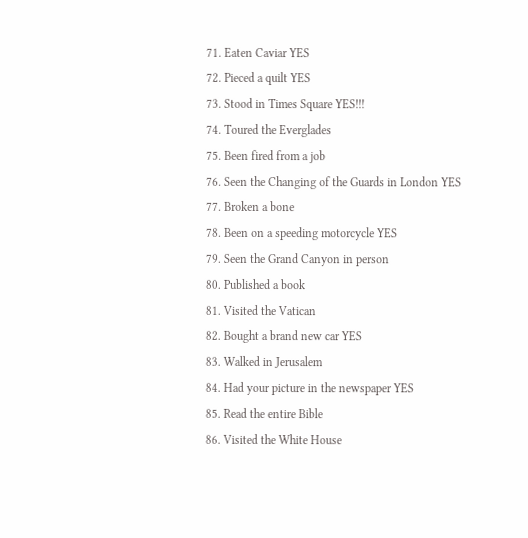71. Eaten Caviar YES
72. Pieced a quilt YES
73. Stood in Times Square YES!!!
74. Toured the Everglades
75. Been fired from a job
76. Seen the Changing of the Guards in London YES
77. Broken a bone
78. Been on a speeding motorcycle YES
79. Seen the Grand Canyon in person
80. Published a book
81. Visited the Vatican
82. Bought a brand new car YES
83. Walked in Jerusalem
84. Had your picture in the newspaper YES
85. Read the entire Bible
86. Visited the White House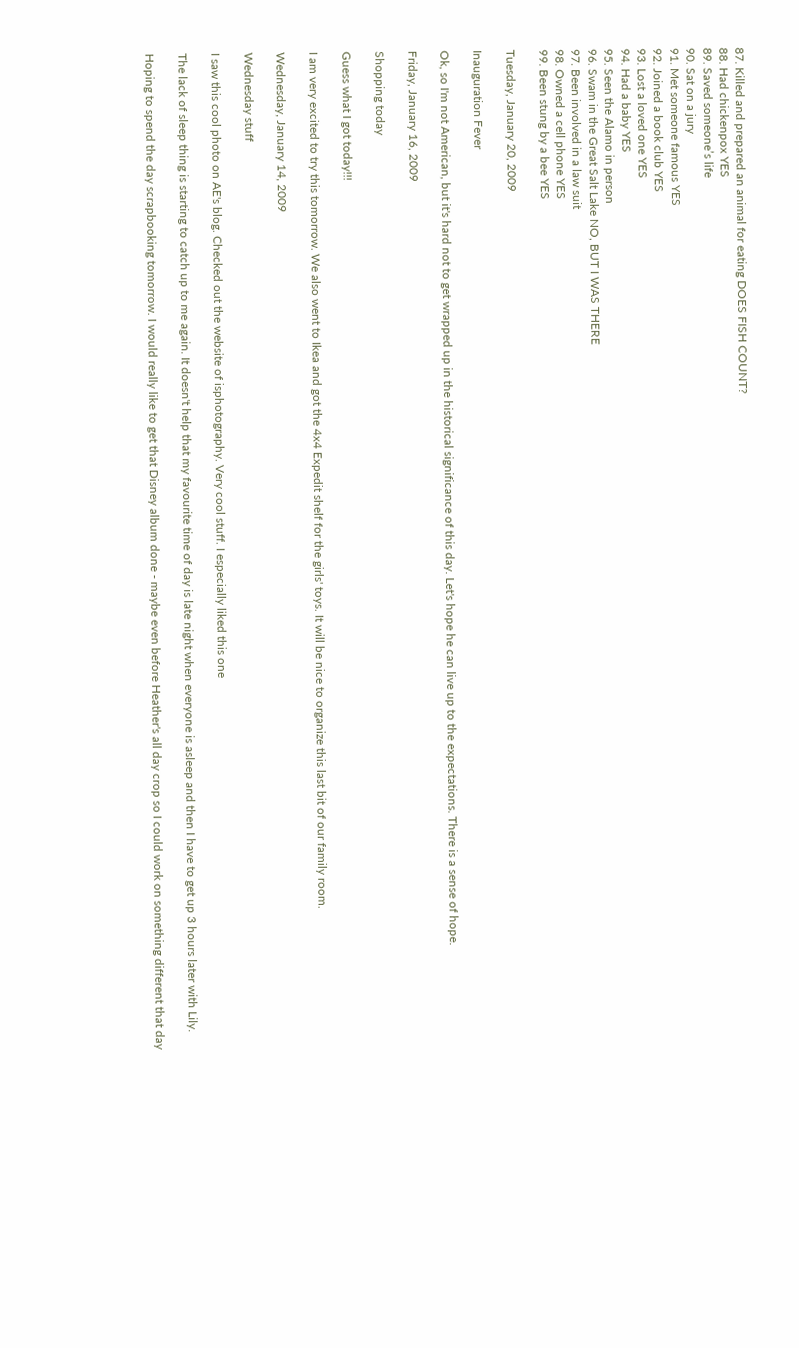87. Killed and prepared an animal for eating DOES FISH COUNT?
88. Had chickenpox YES
89. Saved someone’s life
90. Sat on a jury
91. Met someone famous YES
92. Joined a book club YES
93. Lost a loved one YES
94. Had a baby YES
95. Seen the Alamo in person
96. Swam in the Great Salt Lake NO, BUT I WAS THERE
97. Been involved in a law suit
98. Owned a cell phone YES
99. Been stung by a bee YES

Tuesday, January 20, 2009

Inauguration Fever

Ok, so I'm not American, but it's hard not to get wrapped up in the historical significance of this day. Let's hope he can live up to the expectations. There is a sense of hope.

Friday, January 16, 2009

Shopping today

Guess what I got today!!!

I am very excited to try this tomorrow. We also went to Ikea and got the 4x4 Expedit shelf for the girls' toys. It will be nice to organize this last bit of our family room.

Wednesday, January 14, 2009

Wednesday stuff

I saw this cool photo on AE's blog. Checked out the website of isphotography. Very cool stuff. I especially liked this one

The lack of sleep thing is starting to catch up to me again. It doesn't help that my favourite time of day is late night when everyone is asleep and then I have to get up 3 hours later with Lily.

Hoping to spend the day scrapbooking tomorrow. I would really like to get that Disney album done - maybe even before Heather's all day crop so I could work on something different that day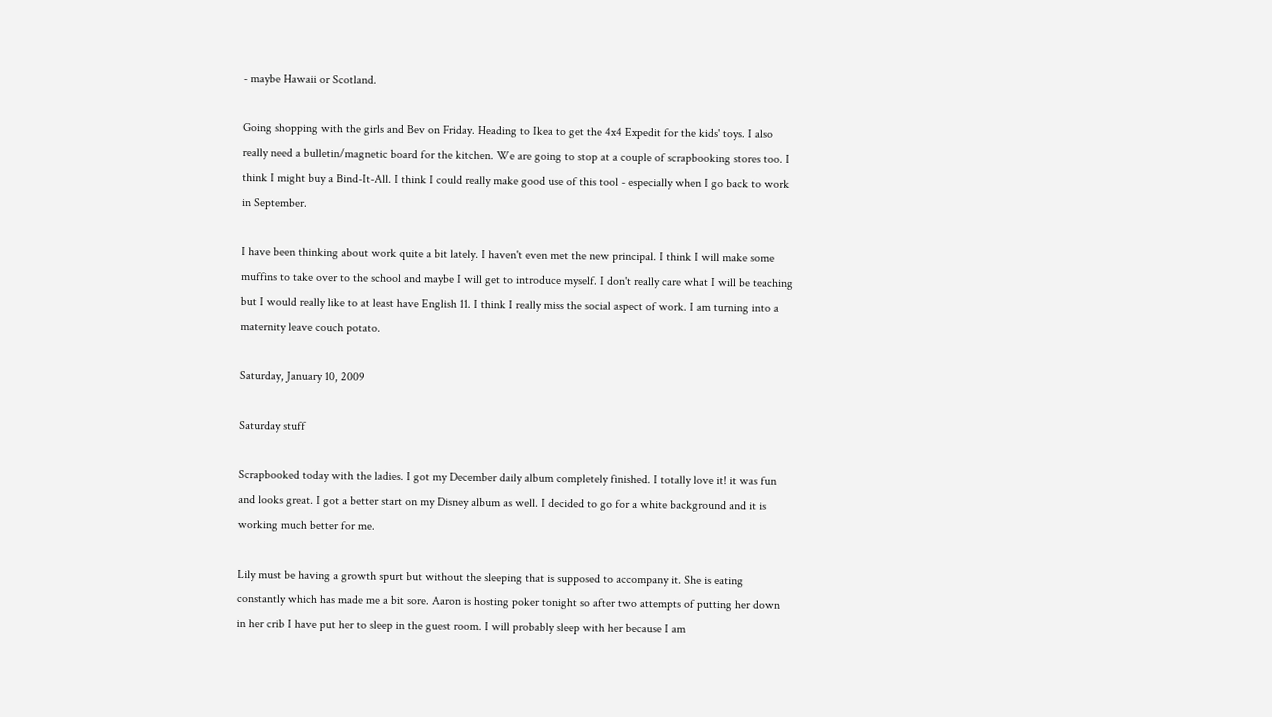- maybe Hawaii or Scotland.

Going shopping with the girls and Bev on Friday. Heading to Ikea to get the 4x4 Expedit for the kids' toys. I also really need a bulletin/magnetic board for the kitchen. We are going to stop at a couple of scrapbooking stores too. I think I might buy a Bind-It-All. I think I could really make good use of this tool - especially when I go back to work in September.

I have been thinking about work quite a bit lately. I haven't even met the new principal. I think I will make some muffins to take over to the school and maybe I will get to introduce myself. I don't really care what I will be teaching but I would really like to at least have English 11. I think I really miss the social aspect of work. I am turning into a maternity leave couch potato.

Saturday, January 10, 2009

Saturday stuff

Scrapbooked today with the ladies. I got my December daily album completely finished. I totally love it! it was fun and looks great. I got a better start on my Disney album as well. I decided to go for a white background and it is working much better for me.

Lily must be having a growth spurt but without the sleeping that is supposed to accompany it. She is eating constantly which has made me a bit sore. Aaron is hosting poker tonight so after two attempts of putting her down in her crib I have put her to sleep in the guest room. I will probably sleep with her because I am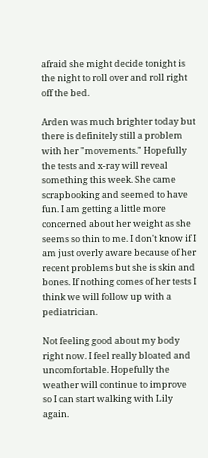afraid she might decide tonight is the night to roll over and roll right off the bed.

Arden was much brighter today but there is definitely still a problem with her "movements." Hopefully the tests and x-ray will reveal something this week. She came scrapbooking and seemed to have fun. I am getting a little more concerned about her weight as she seems so thin to me. I don't know if I am just overly aware because of her recent problems but she is skin and bones. If nothing comes of her tests I think we will follow up with a pediatrician.

Not feeling good about my body right now. I feel really bloated and uncomfortable. Hopefully the weather will continue to improve so I can start walking with Lily again.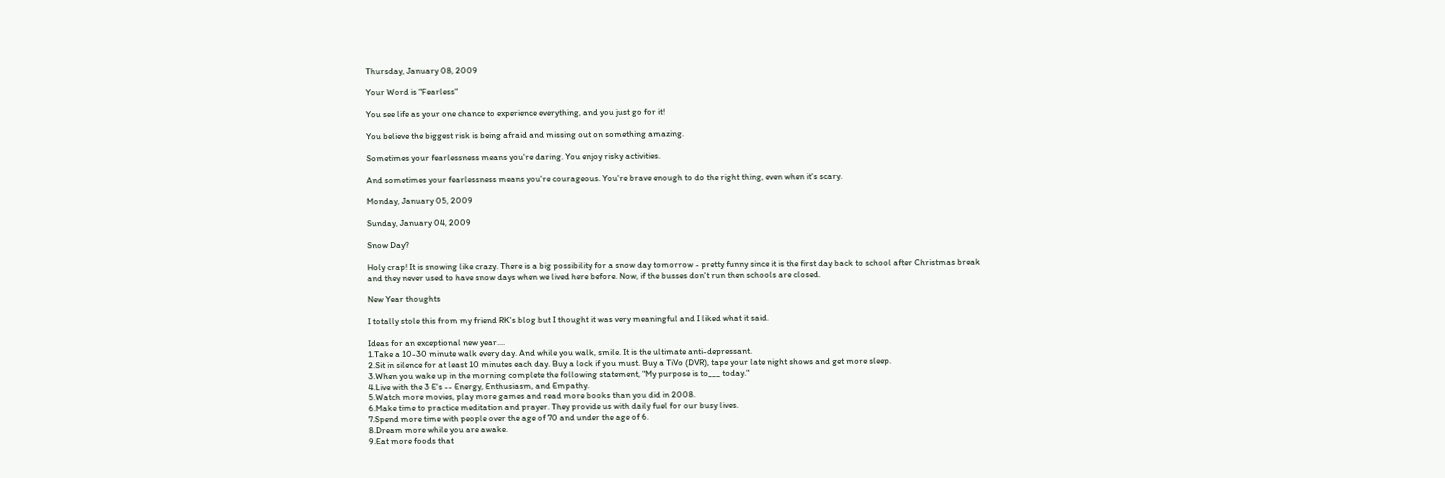Thursday, January 08, 2009

Your Word is "Fearless"

You see life as your one chance to experience everything, and you just go for it!

You believe the biggest risk is being afraid and missing out on something amazing.

Sometimes your fearlessness means you're daring. You enjoy risky activities.

And sometimes your fearlessness means you're courageous. You're brave enough to do the right thing, even when it's scary.

Monday, January 05, 2009

Sunday, January 04, 2009

Snow Day?

Holy crap! It is snowing like crazy. There is a big possibility for a snow day tomorrow - pretty funny since it is the first day back to school after Christmas break and they never used to have snow days when we lived here before. Now, if the busses don't run then schools are closed.

New Year thoughts

I totally stole this from my friend RK's blog but I thought it was very meaningful and I liked what it said.

Ideas for an exceptional new year....
1.Take a 10-30 minute walk every day. And while you walk, smile. It is the ultimate anti-depressant.
2.Sit in silence for at least 10 minutes each day. Buy a lock if you must. Buy a TiVo (DVR), tape your late night shows and get more sleep.
3.When you wake up in the morning complete the following statement, "My purpose is to___ today."
4.Live with the 3 E's -- Energy, Enthusiasm, and Empathy.
5.Watch more movies, play more games and read more books than you did in 2008.
6.Make time to practice meditation and prayer. They provide us with daily fuel for our busy lives.
7.Spend more time with people over the age of 70 and under the age of 6.
8.Dream more while you are awake.
9.Eat more foods that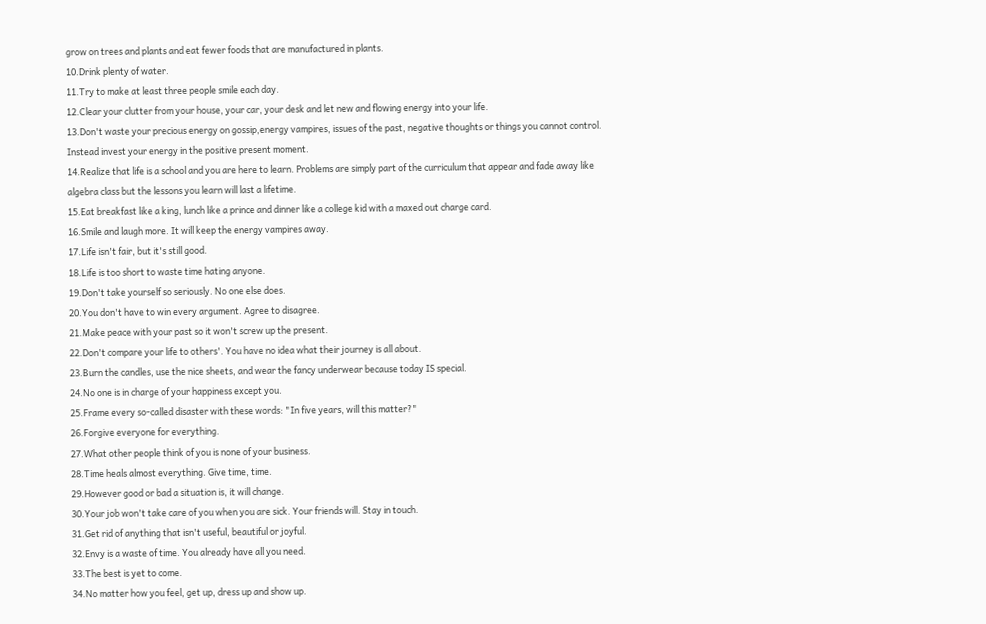grow on trees and plants and eat fewer foods that are manufactured in plants.
10.Drink plenty of water.
11.Try to make at least three people smile each day.
12.Clear your clutter from your house, your car, your desk and let new and flowing energy into your life.
13.Don't waste your precious energy on gossip,energy vampires, issues of the past, negative thoughts or things you cannot control. Instead invest your energy in the positive present moment.
14.Realize that life is a school and you are here to learn. Problems are simply part of the curriculum that appear and fade away like algebra class but the lessons you learn will last a lifetime.
15.Eat breakfast like a king, lunch like a prince and dinner like a college kid with a maxed out charge card.
16.Smile and laugh more. It will keep the energy vampires away.
17.Life isn't fair, but it's still good.
18.Life is too short to waste time hating anyone.
19.Don't take yourself so seriously. No one else does.
20.You don't have to win every argument. Agree to disagree.
21.Make peace with your past so it won't screw up the present.
22.Don't compare your life to others'. You have no idea what their journey is all about.
23.Burn the candles, use the nice sheets, and wear the fancy underwear because today IS special.
24.No one is in charge of your happiness except you.
25.Frame every so-called disaster with these words: "In five years, will this matter?"
26.Forgive everyone for everything.
27.What other people think of you is none of your business.
28.Time heals almost everything. Give time, time.
29.However good or bad a situation is, it will change.
30.Your job won't take care of you when you are sick. Your friends will. Stay in touch.
31.Get rid of anything that isn't useful, beautiful or joyful.
32.Envy is a waste of time. You already have all you need.
33.The best is yet to come.
34.No matter how you feel, get up, dress up and show up.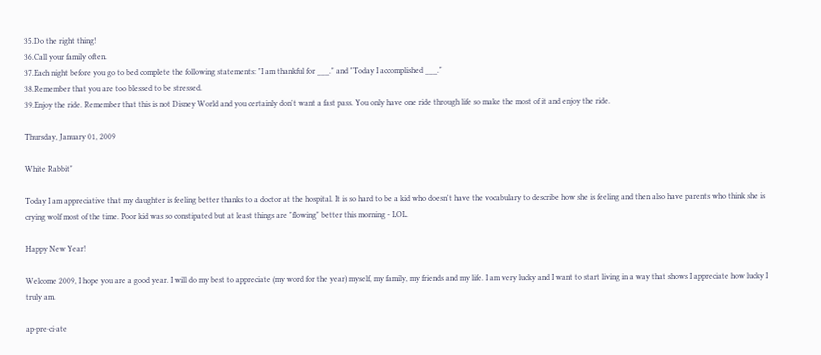35.Do the right thing!
36.Call your family often.
37.Each night before you go to bed complete the following statements: "I am thankful for ___." and "Today I accomplished ___."
38.Remember that you are too blessed to be stressed.
39.Enjoy the ride. Remember that this is not Disney World and you certainly don't want a fast pass. You only have one ride through life so make the most of it and enjoy the ride.

Thursday, January 01, 2009

White Rabbit"

Today I am appreciative that my daughter is feeling better thanks to a doctor at the hospital. It is so hard to be a kid who doesn't have the vocabulary to describe how she is feeling and then also have parents who think she is crying wolf most of the time. Poor kid was so constipated but at least things are "flowing" better this morning - LOL.

Happy New Year!

Welcome 2009, I hope you are a good year. I will do my best to appreciate (my word for the year) myself, my family, my friends and my life. I am very lucky and I want to start living in a way that shows I appreciate how lucky I truly am.

ap⋅pre⋅ci⋅ate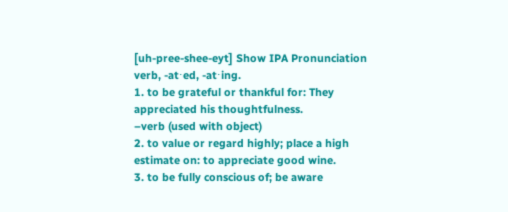[uh-pree-shee-eyt] Show IPA Pronunciation
verb, -at⋅ed, -at⋅ing.
1. to be grateful or thankful for: They appreciated his thoughtfulness.
–verb (used with object)
2. to value or regard highly; place a high estimate on: to appreciate good wine.
3. to be fully conscious of; be aware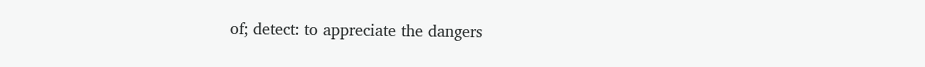of; detect: to appreciate the dangers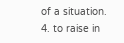of a situation.
4. to raise in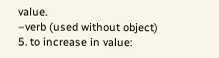value.
–verb (used without object)
5. to increase in value: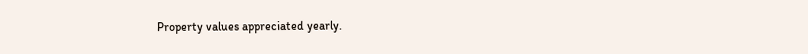Property values appreciated yearly.